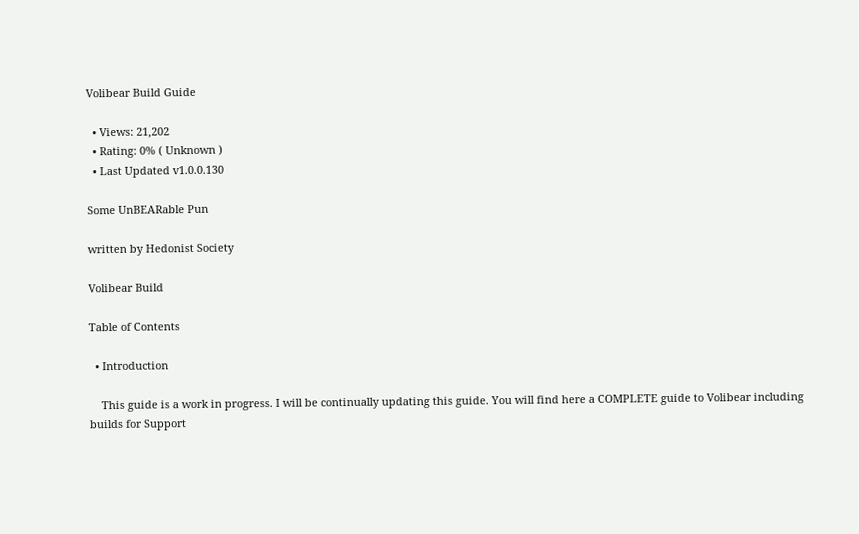Volibear Build Guide

  • Views: 21,202
  • Rating: 0% ( Unknown )
  • Last Updated v1.0.0.130

Some UnBEARable Pun

written by Hedonist Society

Volibear Build

Table of Contents

  • Introduction

    This guide is a work in progress. I will be continually updating this guide. You will find here a COMPLETE guide to Volibear including builds for Support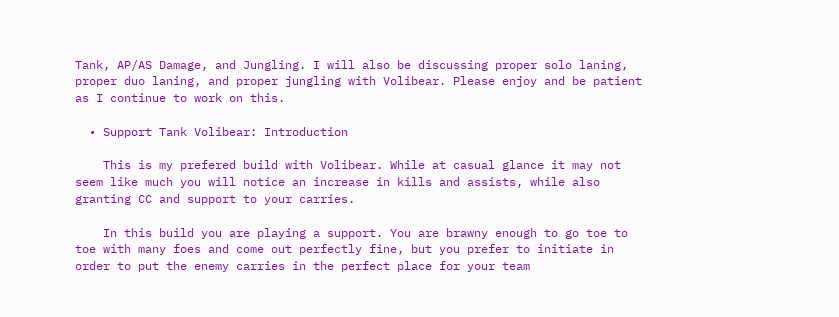Tank, AP/AS Damage, and Jungling. I will also be discussing proper solo laning, proper duo laning, and proper jungling with Volibear. Please enjoy and be patient as I continue to work on this.

  • Support Tank Volibear: Introduction

    This is my prefered build with Volibear. While at casual glance it may not seem like much you will notice an increase in kills and assists, while also granting CC and support to your carries.

    In this build you are playing a support. You are brawny enough to go toe to toe with many foes and come out perfectly fine, but you prefer to initiate in order to put the enemy carries in the perfect place for your team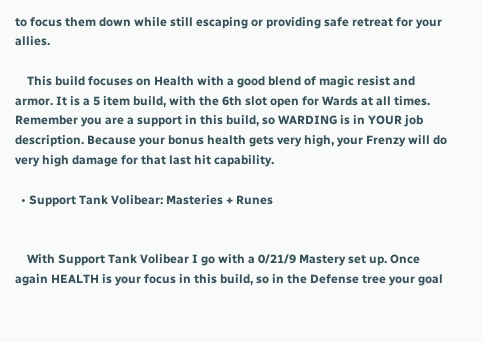to focus them down while still escaping or providing safe retreat for your allies.

    This build focuses on Health with a good blend of magic resist and armor. It is a 5 item build, with the 6th slot open for Wards at all times. Remember you are a support in this build, so WARDING is in YOUR job description. Because your bonus health gets very high, your Frenzy will do very high damage for that last hit capability.

  • Support Tank Volibear: Masteries + Runes


    With Support Tank Volibear I go with a 0/21/9 Mastery set up. Once again HEALTH is your focus in this build, so in the Defense tree your goal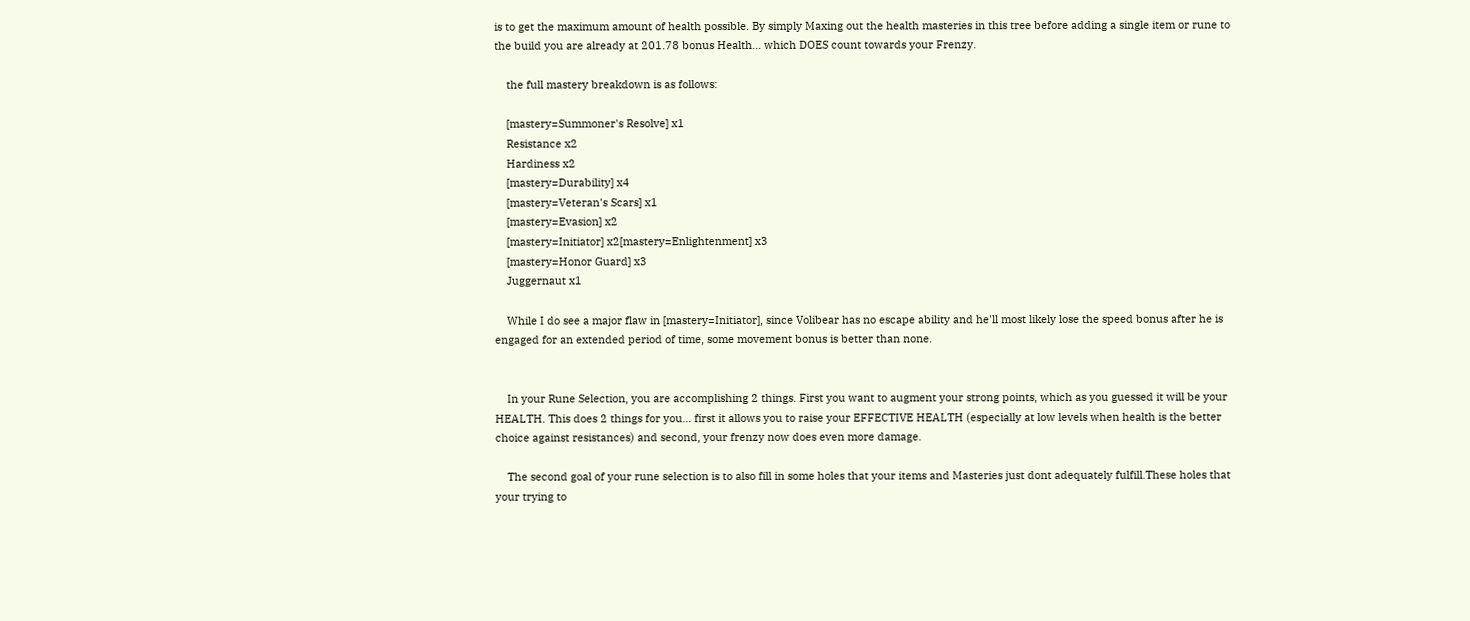is to get the maximum amount of health possible. By simply Maxing out the health masteries in this tree before adding a single item or rune to the build you are already at 201.78 bonus Health... which DOES count towards your Frenzy.

    the full mastery breakdown is as follows:

    [mastery=Summoner's Resolve] x1
    Resistance x2
    Hardiness x2
    [mastery=Durability] x4
    [mastery=Veteran's Scars] x1
    [mastery=Evasion] x2
    [mastery=Initiator] x2[mastery=Enlightenment] x3
    [mastery=Honor Guard] x3
    Juggernaut x1

    While I do see a major flaw in [mastery=Initiator], since Volibear has no escape ability and he'll most likely lose the speed bonus after he is engaged for an extended period of time, some movement bonus is better than none.


    In your Rune Selection, you are accomplishing 2 things. First you want to augment your strong points, which as you guessed it will be your HEALTH. This does 2 things for you... first it allows you to raise your EFFECTIVE HEALTH (especially at low levels when health is the better choice against resistances) and second, your frenzy now does even more damage.

    The second goal of your rune selection is to also fill in some holes that your items and Masteries just dont adequately fulfill.These holes that your trying to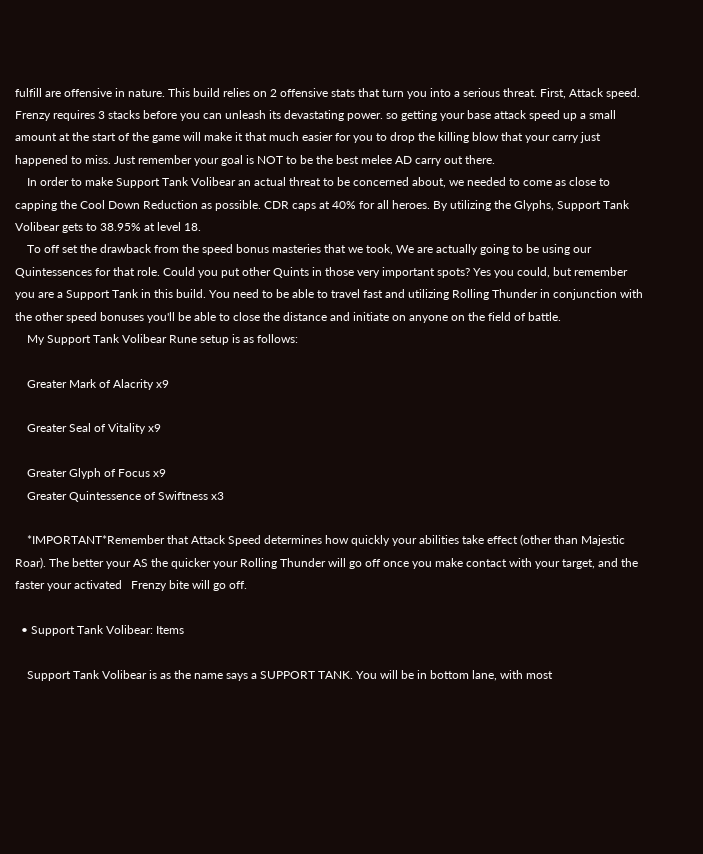fulfill are offensive in nature. This build relies on 2 offensive stats that turn you into a serious threat. First, Attack speed. Frenzy requires 3 stacks before you can unleash its devastating power. so getting your base attack speed up a small amount at the start of the game will make it that much easier for you to drop the killing blow that your carry just happened to miss. Just remember your goal is NOT to be the best melee AD carry out there.
    In order to make Support Tank Volibear an actual threat to be concerned about, we needed to come as close to capping the Cool Down Reduction as possible. CDR caps at 40% for all heroes. By utilizing the Glyphs, Support Tank Volibear gets to 38.95% at level 18.
    To off set the drawback from the speed bonus masteries that we took, We are actually going to be using our Quintessences for that role. Could you put other Quints in those very important spots? Yes you could, but remember you are a Support Tank in this build. You need to be able to travel fast and utilizing Rolling Thunder in conjunction with the other speed bonuses you'll be able to close the distance and initiate on anyone on the field of battle.
    My Support Tank Volibear Rune setup is as follows:

    Greater Mark of Alacrity x9

    Greater Seal of Vitality x9

    Greater Glyph of Focus x9
    Greater Quintessence of Swiftness x3

    *IMPORTANT*Remember that Attack Speed determines how quickly your abilities take effect (other than Majestic Roar). The better your AS the quicker your Rolling Thunder will go off once you make contact with your target, and the faster your activated   Frenzy bite will go off.

  • Support Tank Volibear: Items

    Support Tank Volibear is as the name says a SUPPORT TANK. You will be in bottom lane, with most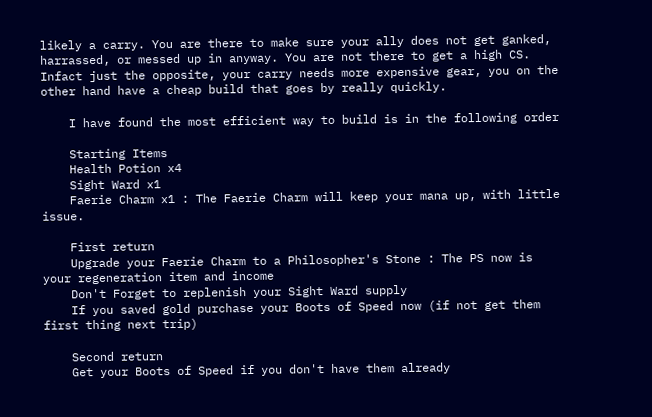likely a carry. You are there to make sure your ally does not get ganked, harrassed, or messed up in anyway. You are not there to get a high CS. Infact just the opposite, your carry needs more expensive gear, you on the other hand have a cheap build that goes by really quickly.

    I have found the most efficient way to build is in the following order

    Starting Items
    Health Potion x4
    Sight Ward x1
    Faerie Charm x1 : The Faerie Charm will keep your mana up, with little issue.

    First return
    Upgrade your Faerie Charm to a Philosopher's Stone : The PS now is your regeneration item and income
    Don't Forget to replenish your Sight Ward supply
    If you saved gold purchase your Boots of Speed now (if not get them first thing next trip)

    Second return
    Get your Boots of Speed if you don't have them already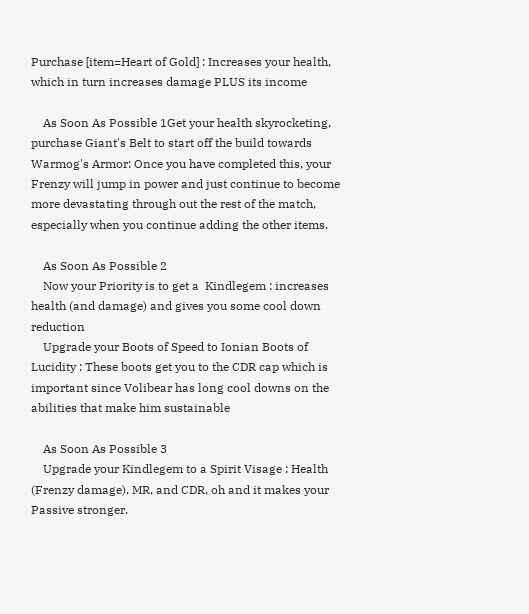Purchase [item=Heart of Gold] : Increases your health, which in turn increases damage PLUS its income

    As Soon As Possible 1Get your health skyrocketing, purchase Giant's Belt to start off the build towards Warmog's Armor: Once you have completed this, your Frenzy will jump in power and just continue to become more devastating through out the rest of the match, especially when you continue adding the other items.

    As Soon As Possible 2
    Now your Priority is to get a  Kindlegem : increases health (and damage) and gives you some cool down reduction
    Upgrade your Boots of Speed to Ionian Boots of Lucidity : These boots get you to the CDR cap which is important since Volibear has long cool downs on the abilities that make him sustainable

    As Soon As Possible 3
    Upgrade your Kindlegem to a Spirit Visage : Health (Frenzy damage), MR, and CDR, oh and it makes your Passive stronger.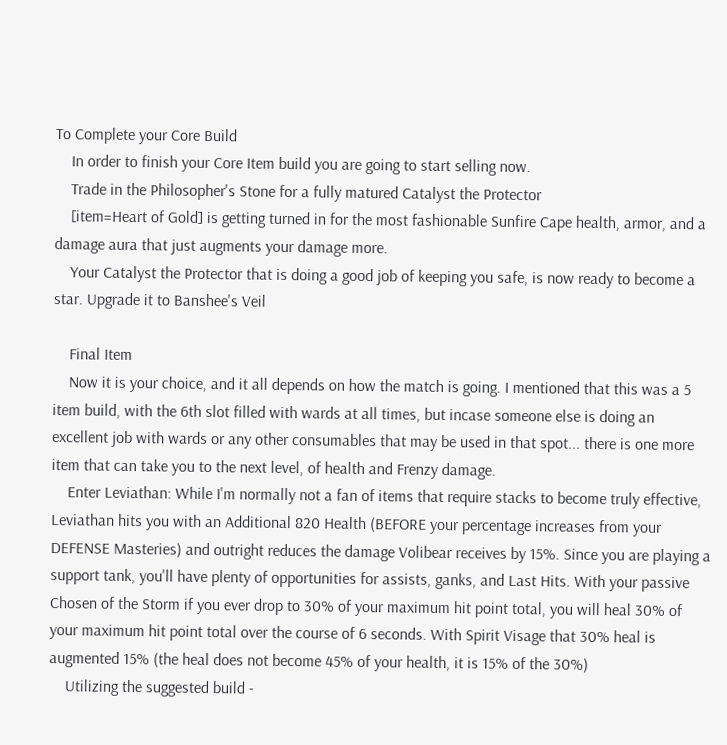To Complete your Core Build
    In order to finish your Core Item build you are going to start selling now.
    Trade in the Philosopher's Stone for a fully matured Catalyst the Protector
    [item=Heart of Gold] is getting turned in for the most fashionable Sunfire Cape health, armor, and a damage aura that just augments your damage more.
    Your Catalyst the Protector that is doing a good job of keeping you safe, is now ready to become a star. Upgrade it to Banshee's Veil

    Final Item
    Now it is your choice, and it all depends on how the match is going. I mentioned that this was a 5 item build, with the 6th slot filled with wards at all times, but incase someone else is doing an excellent job with wards or any other consumables that may be used in that spot... there is one more item that can take you to the next level, of health and Frenzy damage.
    Enter Leviathan: While I'm normally not a fan of items that require stacks to become truly effective, Leviathan hits you with an Additional 820 Health (BEFORE your percentage increases from your DEFENSE Masteries) and outright reduces the damage Volibear receives by 15%. Since you are playing a support tank, you'll have plenty of opportunities for assists, ganks, and Last Hits. With your passive Chosen of the Storm if you ever drop to 30% of your maximum hit point total, you will heal 30% of your maximum hit point total over the course of 6 seconds. With Spirit Visage that 30% heal is augmented 15% (the heal does not become 45% of your health, it is 15% of the 30%)
    Utilizing the suggested build -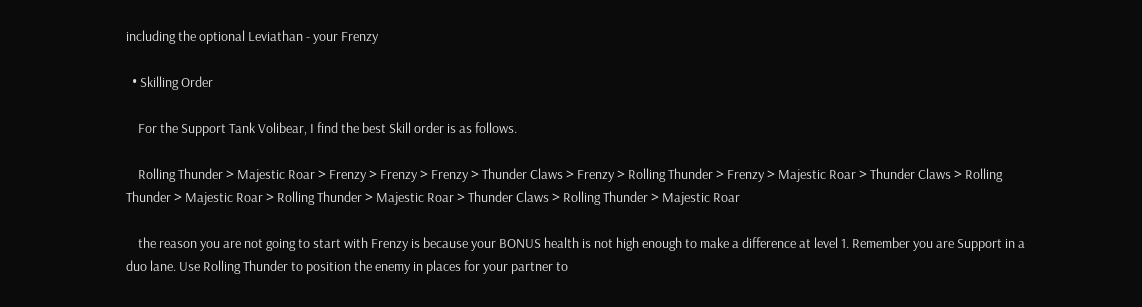including the optional Leviathan - your Frenzy

  • Skilling Order

    For the Support Tank Volibear, I find the best Skill order is as follows.

    Rolling Thunder > Majestic Roar > Frenzy > Frenzy > Frenzy > Thunder Claws > Frenzy > Rolling Thunder > Frenzy > Majestic Roar > Thunder Claws > Rolling Thunder > Majestic Roar > Rolling Thunder > Majestic Roar > Thunder Claws > Rolling Thunder > Majestic Roar

    the reason you are not going to start with Frenzy is because your BONUS health is not high enough to make a difference at level 1. Remember you are Support in a duo lane. Use Rolling Thunder to position the enemy in places for your partner to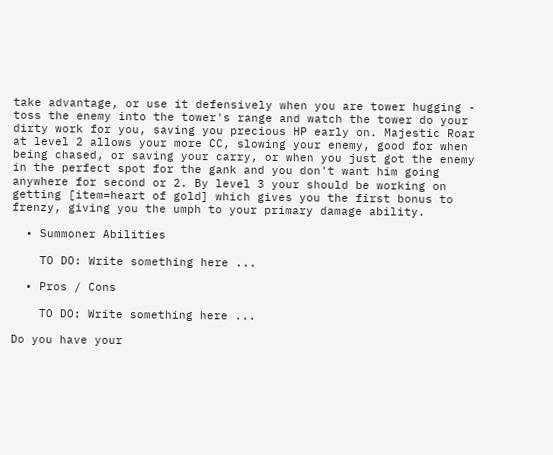take advantage, or use it defensively when you are tower hugging - toss the enemy into the tower's range and watch the tower do your dirty work for you, saving you precious HP early on. Majestic Roar at level 2 allows your more CC, slowing your enemy, good for when being chased, or saving your carry, or when you just got the enemy in the perfect spot for the gank and you don't want him going anywhere for second or 2. By level 3 your should be working on getting [item=heart of gold] which gives you the first bonus to frenzy, giving you the umph to your primary damage ability.

  • Summoner Abilities

    TO DO: Write something here ...

  • Pros / Cons

    TO DO: Write something here ...

Do you have your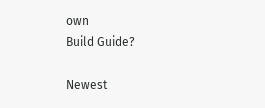own
Build Guide?

Newest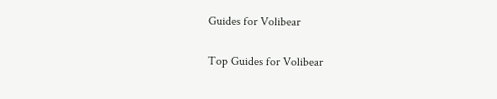Guides for Volibear

Top Guides for Volibear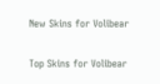New Skins for Volibear

Top Skins for Volibear